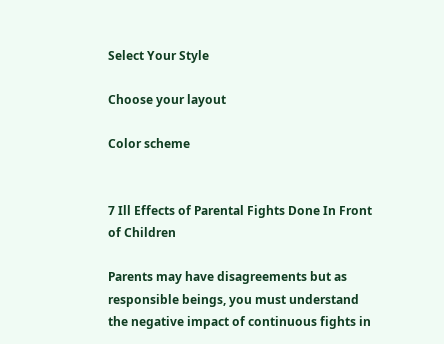Select Your Style

Choose your layout

Color scheme


7 Ill Effects of Parental Fights Done In Front of Children

Parents may have disagreements but as responsible beings, you must understand the negative impact of continuous fights in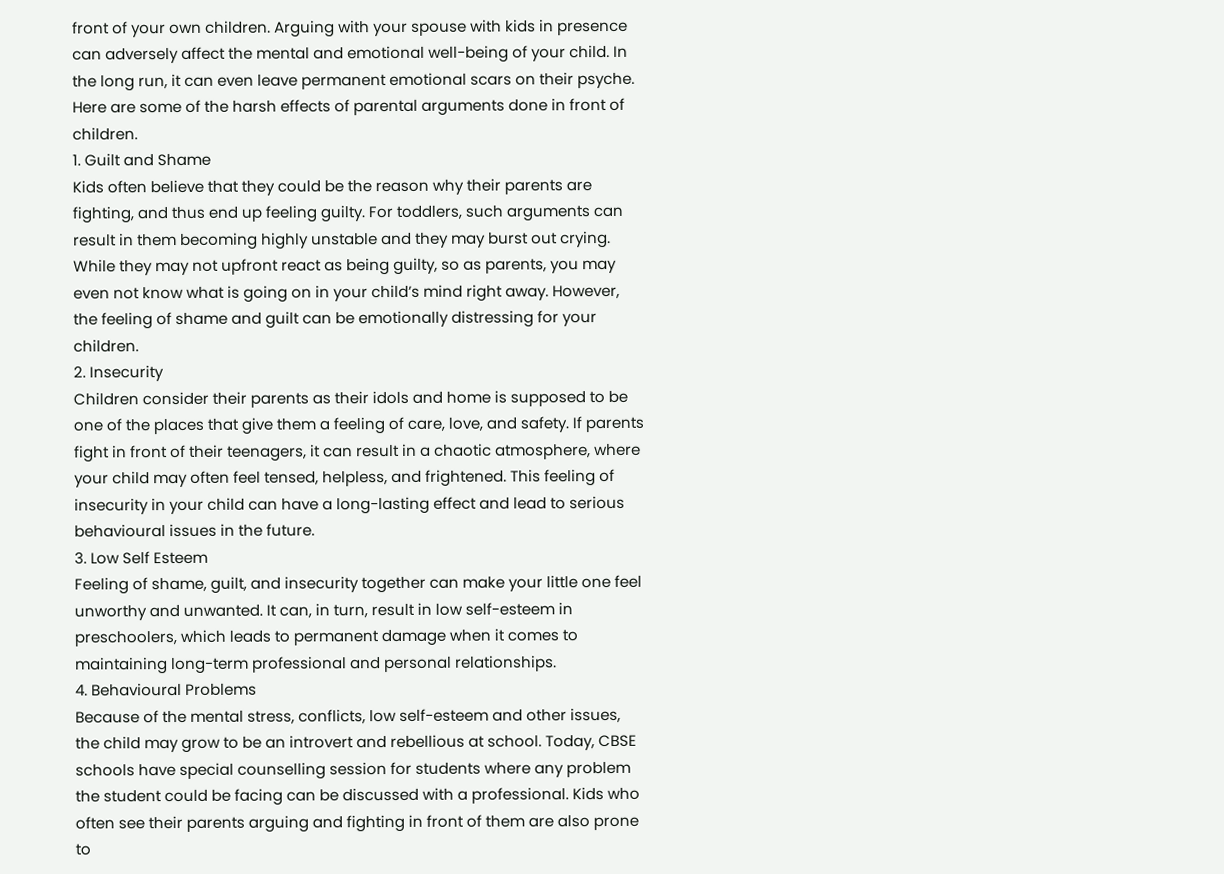front of your own children. Arguing with your spouse with kids in presence can adversely affect the mental and emotional well-being of your child. In the long run, it can even leave permanent emotional scars on their psyche.
Here are some of the harsh effects of parental arguments done in front of children.
1. Guilt and Shame
Kids often believe that they could be the reason why their parents are fighting, and thus end up feeling guilty. For toddlers, such arguments can result in them becoming highly unstable and they may burst out crying. While they may not upfront react as being guilty, so as parents, you may even not know what is going on in your child’s mind right away. However, the feeling of shame and guilt can be emotionally distressing for your children.
2. Insecurity
Children consider their parents as their idols and home is supposed to be one of the places that give them a feeling of care, love, and safety. If parents fight in front of their teenagers, it can result in a chaotic atmosphere, where your child may often feel tensed, helpless, and frightened. This feeling of insecurity in your child can have a long-lasting effect and lead to serious behavioural issues in the future.
3. Low Self Esteem
Feeling of shame, guilt, and insecurity together can make your little one feel unworthy and unwanted. It can, in turn, result in low self-esteem in preschoolers, which leads to permanent damage when it comes to maintaining long-term professional and personal relationships.
4. Behavioural Problems
Because of the mental stress, conflicts, low self-esteem and other issues, the child may grow to be an introvert and rebellious at school. Today, CBSE schools have special counselling session for students where any problem the student could be facing can be discussed with a professional. Kids who often see their parents arguing and fighting in front of them are also prone to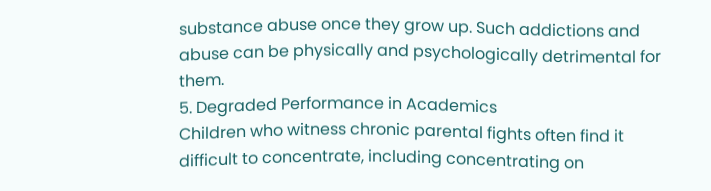substance abuse once they grow up. Such addictions and abuse can be physically and psychologically detrimental for them.
5. Degraded Performance in Academics
Children who witness chronic parental fights often find it difficult to concentrate, including concentrating on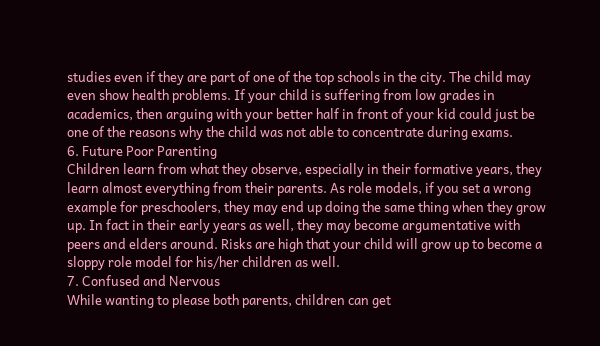studies even if they are part of one of the top schools in the city. The child may even show health problems. If your child is suffering from low grades in academics, then arguing with your better half in front of your kid could just be one of the reasons why the child was not able to concentrate during exams.
6. Future Poor Parenting
Children learn from what they observe, especially in their formative years, they learn almost everything from their parents. As role models, if you set a wrong example for preschoolers, they may end up doing the same thing when they grow up. In fact in their early years as well, they may become argumentative with peers and elders around. Risks are high that your child will grow up to become a sloppy role model for his/her children as well.
7. Confused and Nervous
While wanting to please both parents, children can get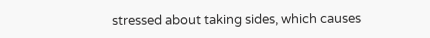stressed about taking sides, which causes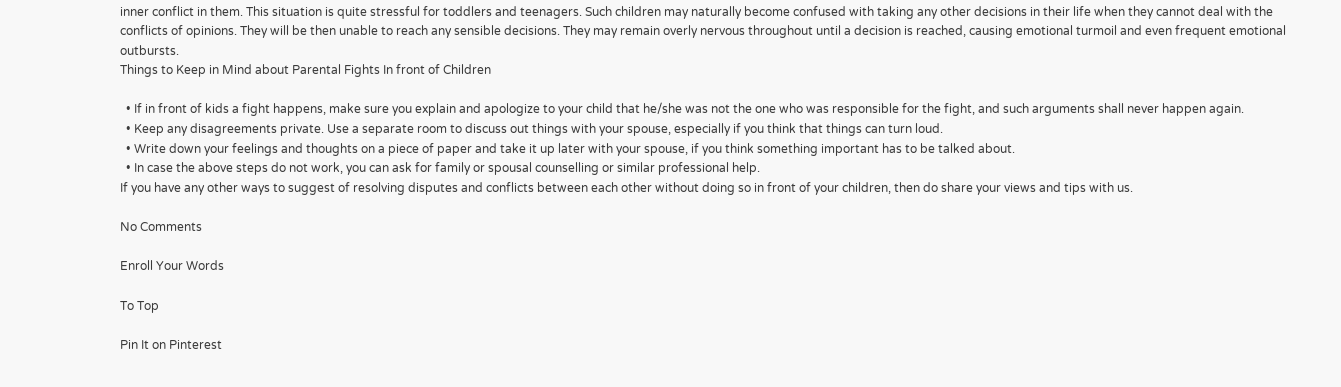inner conflict in them. This situation is quite stressful for toddlers and teenagers. Such children may naturally become confused with taking any other decisions in their life when they cannot deal with the conflicts of opinions. They will be then unable to reach any sensible decisions. They may remain overly nervous throughout until a decision is reached, causing emotional turmoil and even frequent emotional outbursts.
Things to Keep in Mind about Parental Fights In front of Children

  • If in front of kids a fight happens, make sure you explain and apologize to your child that he/she was not the one who was responsible for the fight, and such arguments shall never happen again.
  • Keep any disagreements private. Use a separate room to discuss out things with your spouse, especially if you think that things can turn loud.
  • Write down your feelings and thoughts on a piece of paper and take it up later with your spouse, if you think something important has to be talked about.
  • In case the above steps do not work, you can ask for family or spousal counselling or similar professional help.
If you have any other ways to suggest of resolving disputes and conflicts between each other without doing so in front of your children, then do share your views and tips with us.

No Comments

Enroll Your Words

To Top

Pin It on Pinterest